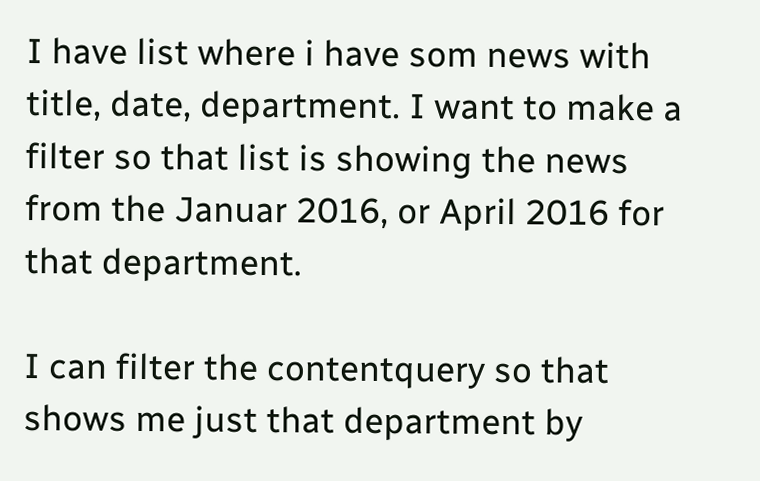I have list where i have som news with title, date, department. I want to make a filter so that list is showing the news from the Januar 2016, or April 2016 for that department.

I can filter the contentquery so that shows me just that department by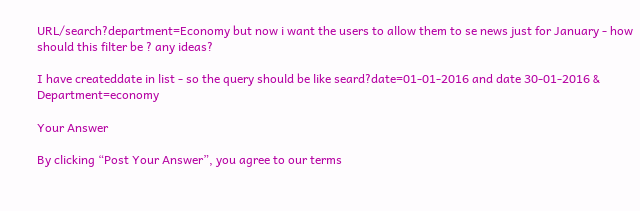URL/search?department=Economy but now i want the users to allow them to se news just for January - how should this filter be ? any ideas?

I have createddate in list - so the query should be like seard?date=01-01-2016 and date 30-01-2016 & Department=economy

Your Answer

By clicking “Post Your Answer”, you agree to our terms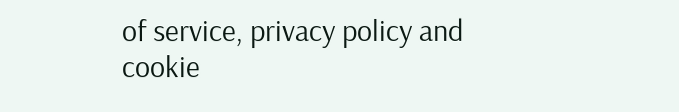of service, privacy policy and cookie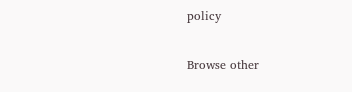policy

Browse other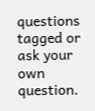questions tagged or ask your own question.